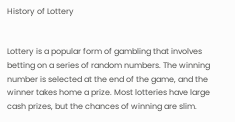History of Lottery


Lottery is a popular form of gambling that involves betting on a series of random numbers. The winning number is selected at the end of the game, and the winner takes home a prize. Most lotteries have large cash prizes, but the chances of winning are slim.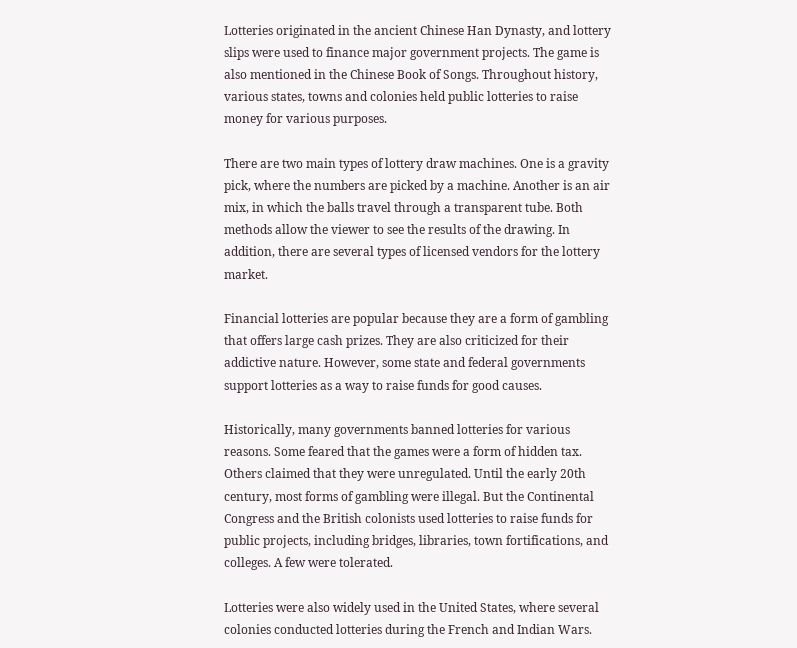Lotteries originated in the ancient Chinese Han Dynasty, and lottery slips were used to finance major government projects. The game is also mentioned in the Chinese Book of Songs. Throughout history, various states, towns and colonies held public lotteries to raise money for various purposes.

There are two main types of lottery draw machines. One is a gravity pick, where the numbers are picked by a machine. Another is an air mix, in which the balls travel through a transparent tube. Both methods allow the viewer to see the results of the drawing. In addition, there are several types of licensed vendors for the lottery market.

Financial lotteries are popular because they are a form of gambling that offers large cash prizes. They are also criticized for their addictive nature. However, some state and federal governments support lotteries as a way to raise funds for good causes.

Historically, many governments banned lotteries for various reasons. Some feared that the games were a form of hidden tax. Others claimed that they were unregulated. Until the early 20th century, most forms of gambling were illegal. But the Continental Congress and the British colonists used lotteries to raise funds for public projects, including bridges, libraries, town fortifications, and colleges. A few were tolerated.

Lotteries were also widely used in the United States, where several colonies conducted lotteries during the French and Indian Wars.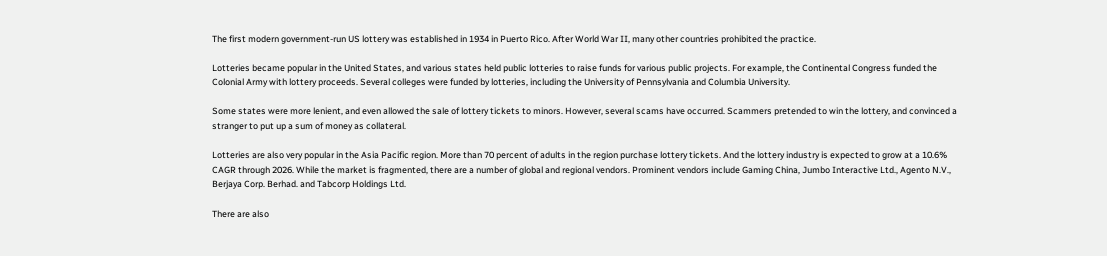The first modern government-run US lottery was established in 1934 in Puerto Rico. After World War II, many other countries prohibited the practice.

Lotteries became popular in the United States, and various states held public lotteries to raise funds for various public projects. For example, the Continental Congress funded the Colonial Army with lottery proceeds. Several colleges were funded by lotteries, including the University of Pennsylvania and Columbia University.

Some states were more lenient, and even allowed the sale of lottery tickets to minors. However, several scams have occurred. Scammers pretended to win the lottery, and convinced a stranger to put up a sum of money as collateral.

Lotteries are also very popular in the Asia Pacific region. More than 70 percent of adults in the region purchase lottery tickets. And the lottery industry is expected to grow at a 10.6% CAGR through 2026. While the market is fragmented, there are a number of global and regional vendors. Prominent vendors include Gaming China, Jumbo Interactive Ltd., Agento N.V., Berjaya Corp. Berhad. and Tabcorp Holdings Ltd.

There are also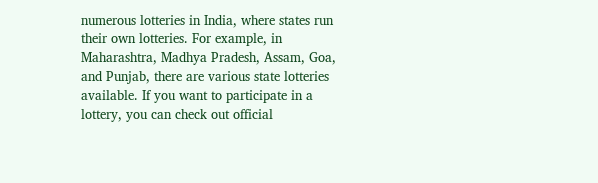numerous lotteries in India, where states run their own lotteries. For example, in Maharashtra, Madhya Pradesh, Assam, Goa, and Punjab, there are various state lotteries available. If you want to participate in a lottery, you can check out official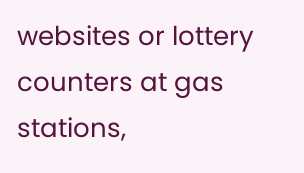websites or lottery counters at gas stations,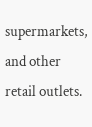supermarkets, and other retail outlets.